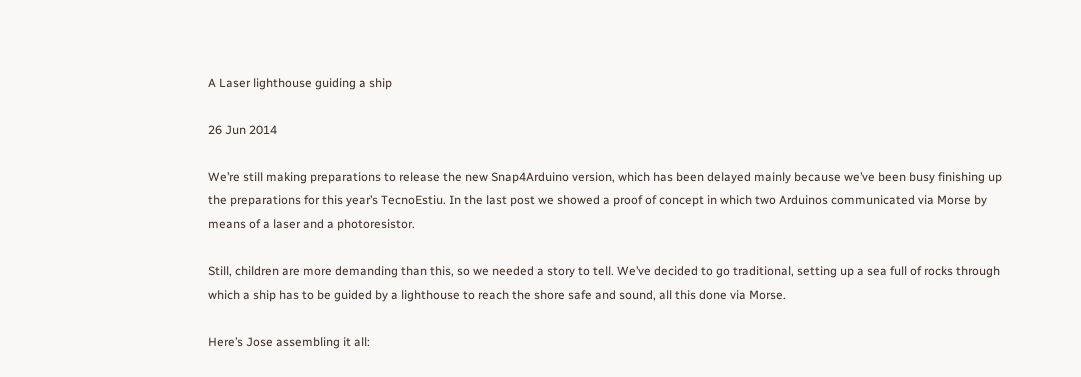A Laser lighthouse guiding a ship

26 Jun 2014

We’re still making preparations to release the new Snap4Arduino version, which has been delayed mainly because we’ve been busy finishing up the preparations for this year’s TecnoEstiu. In the last post we showed a proof of concept in which two Arduinos communicated via Morse by means of a laser and a photoresistor.

Still, children are more demanding than this, so we needed a story to tell. We’ve decided to go traditional, setting up a sea full of rocks through which a ship has to be guided by a lighthouse to reach the shore safe and sound, all this done via Morse.

Here’s Jose assembling it all: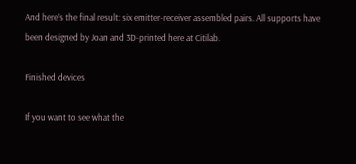And here’s the final result: six emitter-receiver assembled pairs. All supports have been designed by Joan and 3D-printed here at Citilab.

Finished devices

If you want to see what the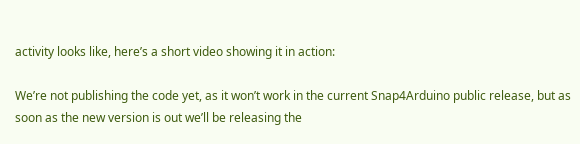activity looks like, here’s a short video showing it in action:

We’re not publishing the code yet, as it won’t work in the current Snap4Arduino public release, but as soon as the new version is out we’ll be releasing the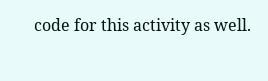code for this activity as well.